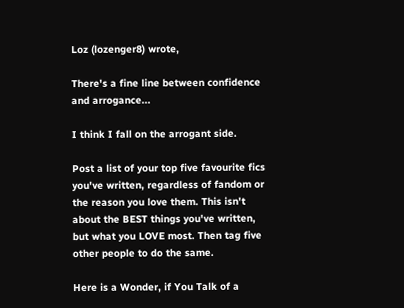Loz (lozenger8) wrote,

There's a fine line between confidence and arrogance...

I think I fall on the arrogant side.

Post a list of your top five favourite fics you've written, regardless of fandom or the reason you love them. This isn't about the BEST things you've written, but what you LOVE most. Then tag five other people to do the same.

Here is a Wonder, if You Talk of a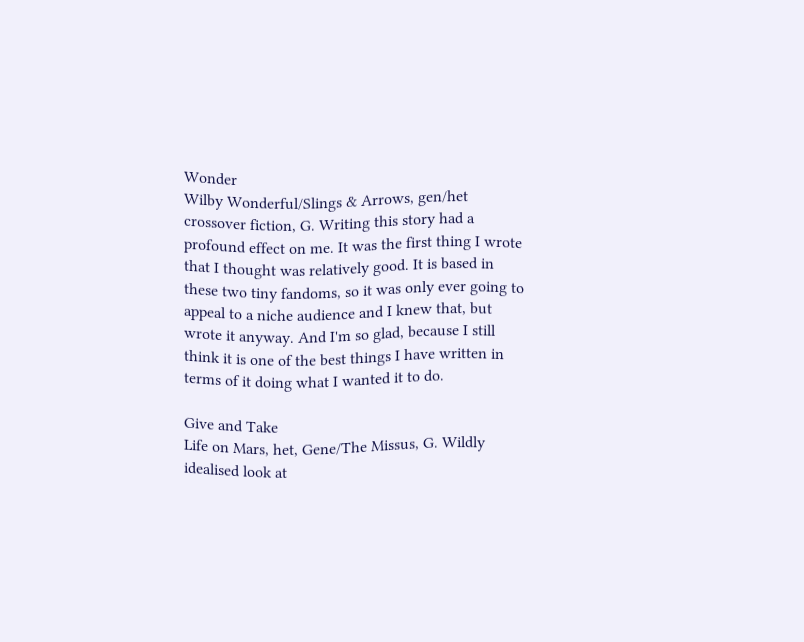Wonder
Wilby Wonderful/Slings & Arrows, gen/het crossover fiction, G. Writing this story had a profound effect on me. It was the first thing I wrote that I thought was relatively good. It is based in these two tiny fandoms, so it was only ever going to appeal to a niche audience and I knew that, but wrote it anyway. And I'm so glad, because I still think it is one of the best things I have written in terms of it doing what I wanted it to do.

Give and Take
Life on Mars, het, Gene/The Missus, G. Wildly idealised look at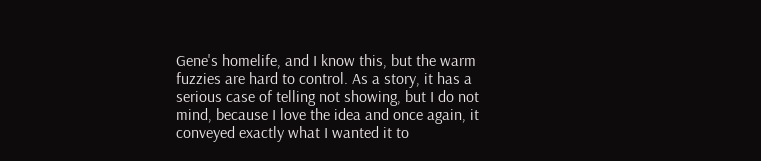Gene's homelife, and I know this, but the warm fuzzies are hard to control. As a story, it has a serious case of telling not showing, but I do not mind, because I love the idea and once again, it conveyed exactly what I wanted it to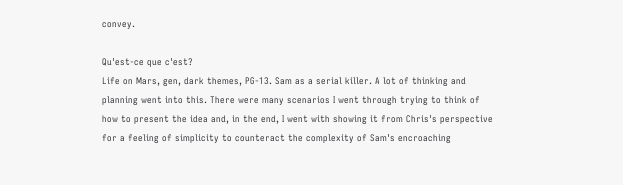convey.

Qu'est-ce que c'est?
Life on Mars, gen, dark themes, PG-13. Sam as a serial killer. A lot of thinking and planning went into this. There were many scenarios I went through trying to think of how to present the idea and, in the end, I went with showing it from Chris's perspective for a feeling of simplicity to counteract the complexity of Sam's encroaching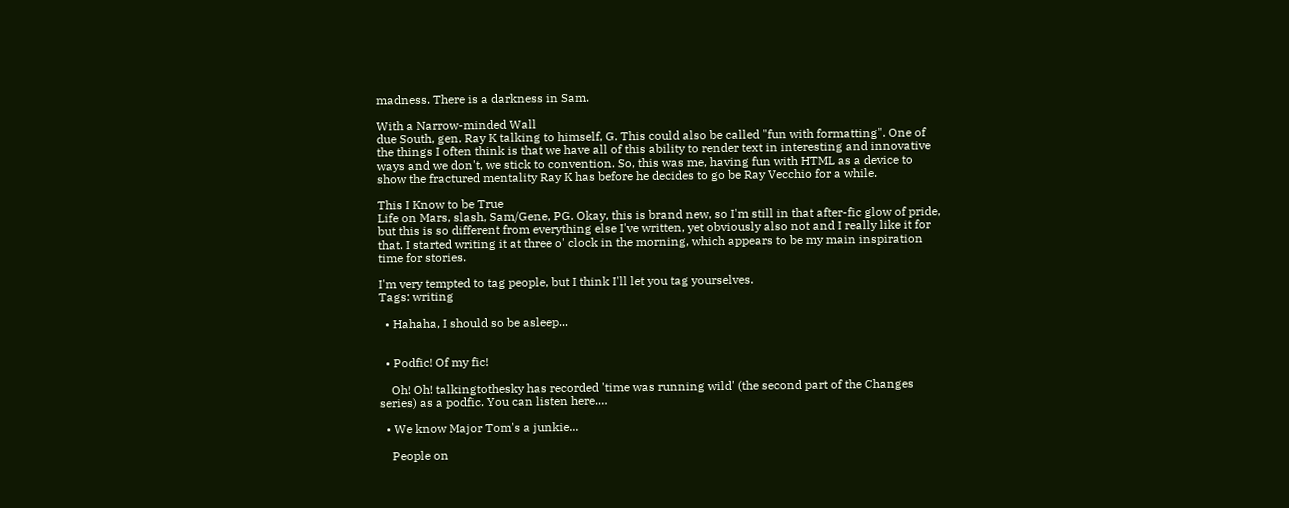madness. There is a darkness in Sam.

With a Narrow-minded Wall
due South, gen. Ray K talking to himself, G. This could also be called "fun with formatting". One of the things I often think is that we have all of this ability to render text in interesting and innovative ways and we don't, we stick to convention. So, this was me, having fun with HTML as a device to show the fractured mentality Ray K has before he decides to go be Ray Vecchio for a while.

This I Know to be True
Life on Mars, slash, Sam/Gene, PG. Okay, this is brand new, so I'm still in that after-fic glow of pride, but this is so different from everything else I've written, yet obviously also not and I really like it for that. I started writing it at three o' clock in the morning, which appears to be my main inspiration time for stories.

I'm very tempted to tag people, but I think I'll let you tag yourselves.
Tags: writing

  • Hahaha, I should so be asleep...


  • Podfic! Of my fic!

    Oh! Oh! talkingtothesky has recorded 'time was running wild' (the second part of the Changes series) as a podfic. You can listen here.…

  • We know Major Tom's a junkie...

    People on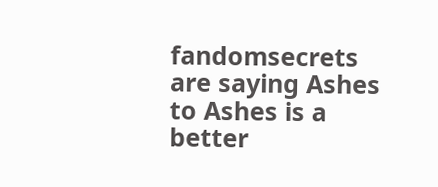fandomsecrets are saying Ashes to Ashes is a better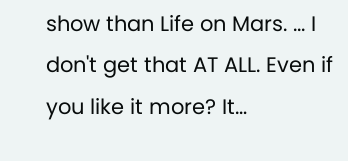show than Life on Mars. ... I don't get that AT ALL. Even if you like it more? It…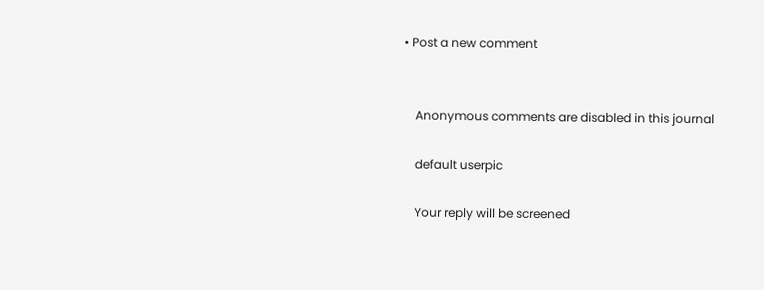• Post a new comment


    Anonymous comments are disabled in this journal

    default userpic

    Your reply will be screened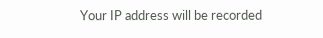Your IP address will be recorded